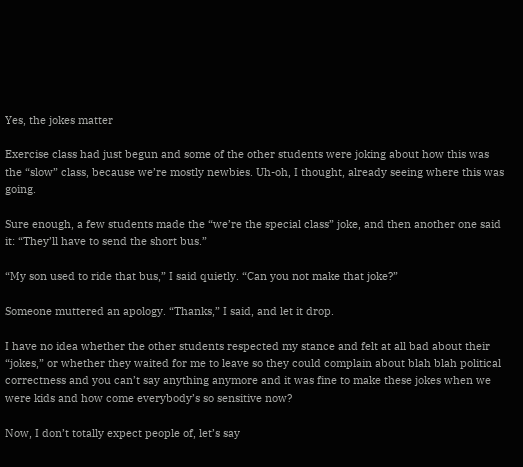Yes, the jokes matter

Exercise class had just begun and some of the other students were joking about how this was the “slow” class, because we’re mostly newbies. Uh-oh, I thought, already seeing where this was going.

Sure enough, a few students made the “we’re the special class” joke, and then another one said it: “They’ll have to send the short bus.”

“My son used to ride that bus,” I said quietly. “Can you not make that joke?”

Someone muttered an apology. “Thanks,” I said, and let it drop.

I have no idea whether the other students respected my stance and felt at all bad about their “jokes,” or whether they waited for me to leave so they could complain about blah blah political correctness and you can’t say anything anymore and it was fine to make these jokes when we were kids and how come everybody’s so sensitive now?

Now, I don’t totally expect people of, let’s say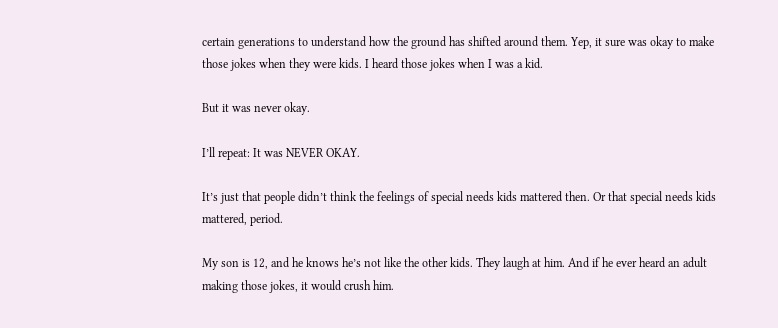certain generations to understand how the ground has shifted around them. Yep, it sure was okay to make those jokes when they were kids. I heard those jokes when I was a kid.

But it was never okay.

I’ll repeat: It was NEVER OKAY.

It’s just that people didn’t think the feelings of special needs kids mattered then. Or that special needs kids mattered, period.

My son is 12, and he knows he’s not like the other kids. They laugh at him. And if he ever heard an adult making those jokes, it would crush him.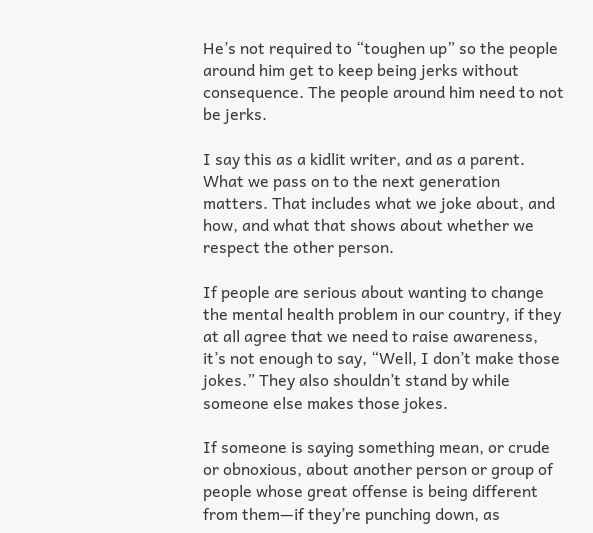He’s not required to “toughen up” so the people around him get to keep being jerks without consequence. The people around him need to not be jerks.

I say this as a kidlit writer, and as a parent. What we pass on to the next generation matters. That includes what we joke about, and how, and what that shows about whether we respect the other person.

If people are serious about wanting to change the mental health problem in our country, if they at all agree that we need to raise awareness, it’s not enough to say, “Well, I don’t make those jokes.” They also shouldn’t stand by while someone else makes those jokes.

If someone is saying something mean, or crude or obnoxious, about another person or group of people whose great offense is being different from them—if they’re punching down, as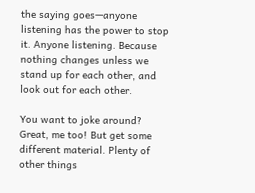the saying goes—anyone listening has the power to stop it. Anyone listening. Because nothing changes unless we stand up for each other, and look out for each other.

You want to joke around? Great, me too! But get some different material. Plenty of other things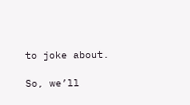to joke about.

So, we’ll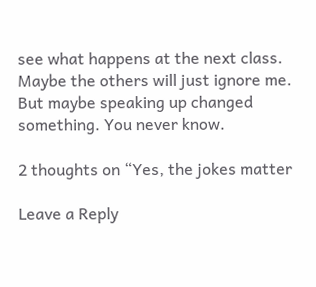see what happens at the next class. Maybe the others will just ignore me. But maybe speaking up changed something. You never know.

2 thoughts on “Yes, the jokes matter

Leave a Reply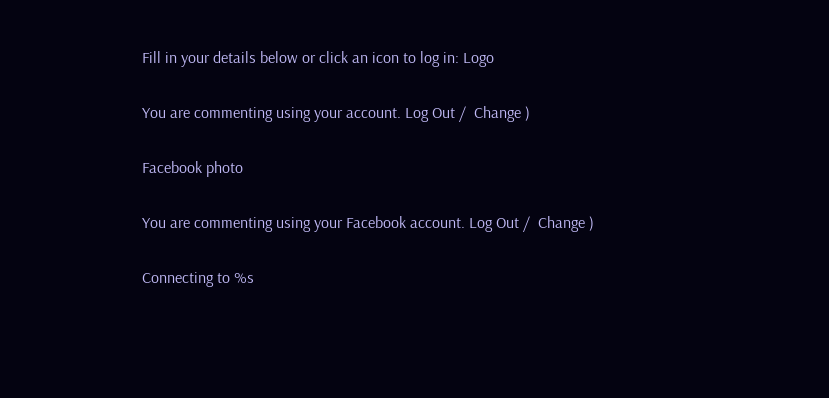Fill in your details below or click an icon to log in: Logo

You are commenting using your account. Log Out /  Change )

Facebook photo

You are commenting using your Facebook account. Log Out /  Change )

Connecting to %s